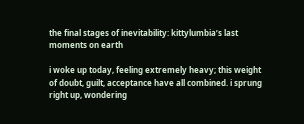the final stages of inevitability: kittylumbia’s last moments on earth

i woke up today, feeling extremely heavy; this weight of doubt, guilt, acceptance have all combined. i sprung right up, wondering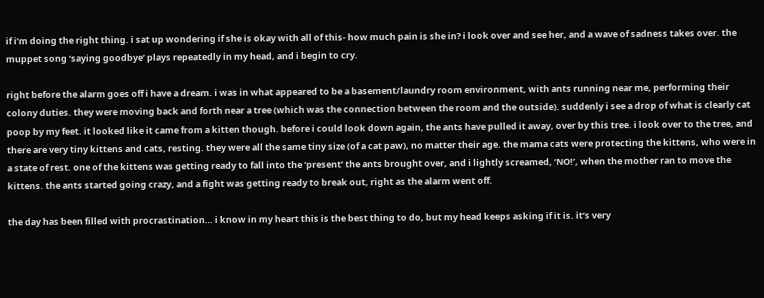if i’m doing the right thing. i sat up wondering if she is okay with all of this- how much pain is she in? i look over and see her, and a wave of sadness takes over. the muppet song ‘saying goodbye’ plays repeatedly in my head, and i begin to cry.

right before the alarm goes off i have a dream. i was in what appeared to be a basement/laundry room environment, with ants running near me, performing their colony duties. they were moving back and forth near a tree (which was the connection between the room and the outside). suddenly i see a drop of what is clearly cat poop by my feet. it looked like it came from a kitten though. before i could look down again, the ants have pulled it away, over by this tree. i look over to the tree, and there are very tiny kittens and cats, resting. they were all the same tiny size (of a cat paw), no matter their age. the mama cats were protecting the kittens, who were in a state of rest. one of the kittens was getting ready to fall into the ‘present’ the ants brought over, and i lightly screamed, ‘NO!’, when the mother ran to move the kittens. the ants started going crazy, and a fight was getting ready to break out, right as the alarm went off.

the day has been filled with procrastination… i know in my heart this is the best thing to do, but my head keeps asking if it is. it’s very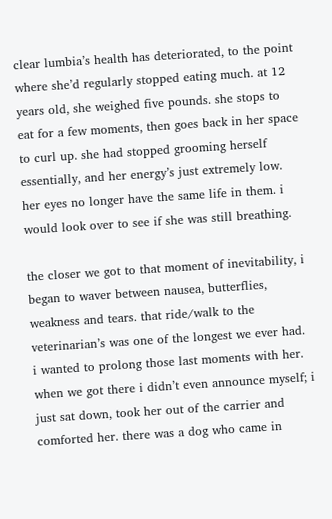clear lumbia’s health has deteriorated, to the point where she’d regularly stopped eating much. at 12 years old, she weighed five pounds. she stops to eat for a few moments, then goes back in her space to curl up. she had stopped grooming herself essentially, and her energy’s just extremely low. her eyes no longer have the same life in them. i would look over to see if she was still breathing.

the closer we got to that moment of inevitability, i began to waver between nausea, butterflies, weakness and tears. that ride/walk to the veterinarian’s was one of the longest we ever had. i wanted to prolong those last moments with her. when we got there i didn’t even announce myself; i just sat down, took her out of the carrier and comforted her. there was a dog who came in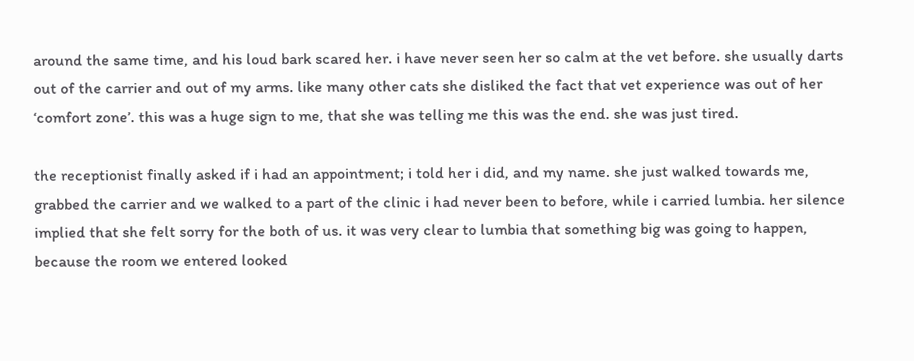around the same time, and his loud bark scared her. i have never seen her so calm at the vet before. she usually darts out of the carrier and out of my arms. like many other cats she disliked the fact that vet experience was out of her ‘comfort zone’. this was a huge sign to me, that she was telling me this was the end. she was just tired.

the receptionist finally asked if i had an appointment; i told her i did, and my name. she just walked towards me, grabbed the carrier and we walked to a part of the clinic i had never been to before, while i carried lumbia. her silence implied that she felt sorry for the both of us. it was very clear to lumbia that something big was going to happen, because the room we entered looked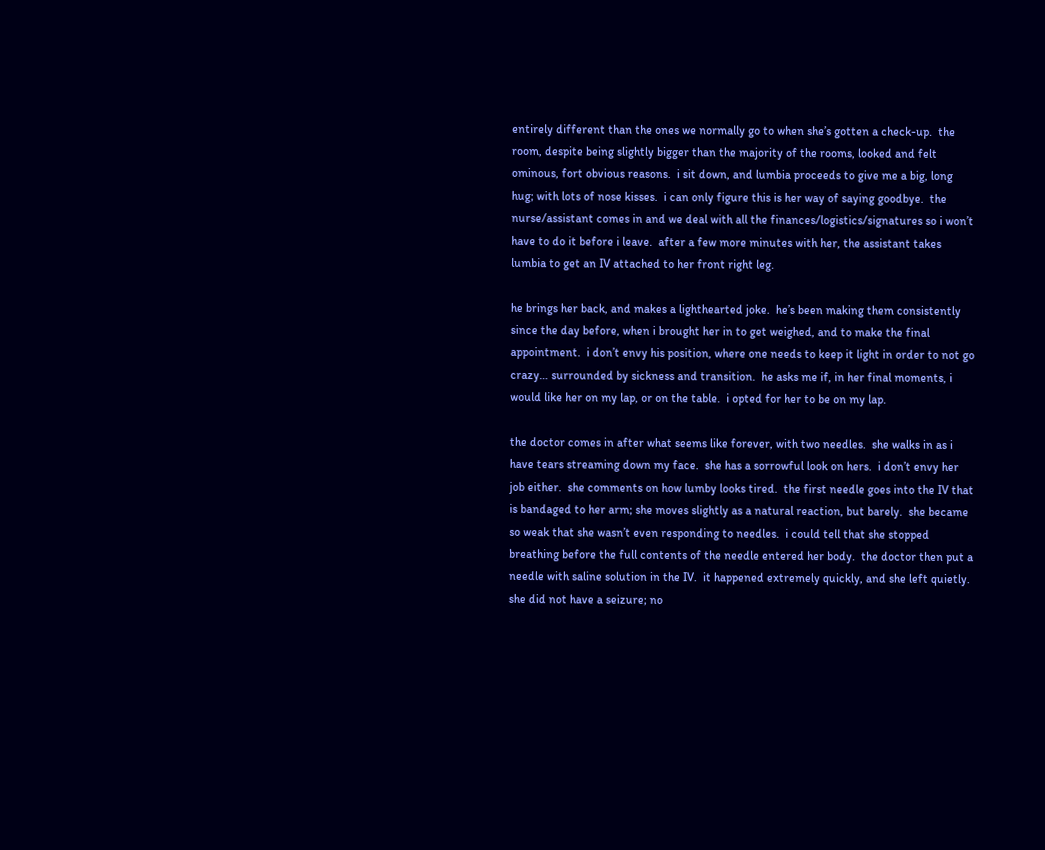entirely different than the ones we normally go to when she’s gotten a check-up.  the room, despite being slightly bigger than the majority of the rooms, looked and felt ominous, fort obvious reasons.  i sit down, and lumbia proceeds to give me a big, long hug; with lots of nose kisses.  i can only figure this is her way of saying goodbye.  the nurse/assistant comes in and we deal with all the finances/logistics/signatures so i won’t have to do it before i leave.  after a few more minutes with her, the assistant takes lumbia to get an IV attached to her front right leg.

he brings her back, and makes a lighthearted joke.  he’s been making them consistently since the day before, when i brought her in to get weighed, and to make the final appointment.  i don’t envy his position, where one needs to keep it light in order to not go crazy… surrounded by sickness and transition.  he asks me if, in her final moments, i would like her on my lap, or on the table.  i opted for her to be on my lap.

the doctor comes in after what seems like forever, with two needles.  she walks in as i have tears streaming down my face.  she has a sorrowful look on hers.  i don’t envy her job either.  she comments on how lumby looks tired.  the first needle goes into the IV that is bandaged to her arm; she moves slightly as a natural reaction, but barely.  she became so weak that she wasn’t even responding to needles.  i could tell that she stopped breathing before the full contents of the needle entered her body.  the doctor then put a needle with saline solution in the IV.  it happened extremely quickly, and she left quietly.  she did not have a seizure; no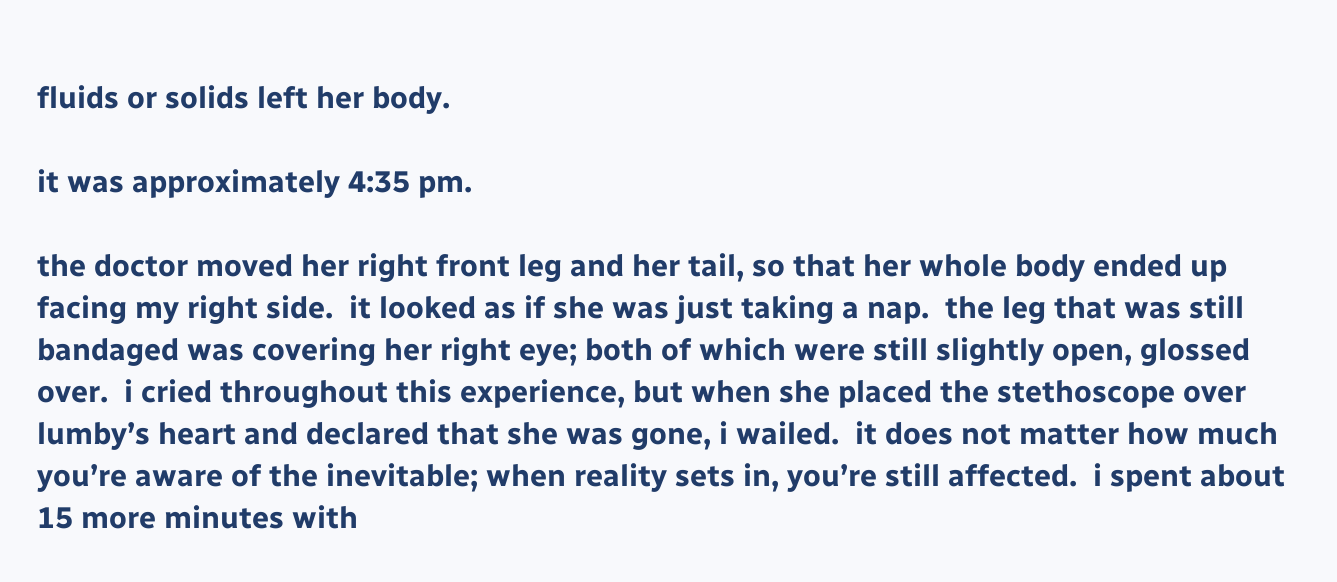fluids or solids left her body.

it was approximately 4:35 pm.

the doctor moved her right front leg and her tail, so that her whole body ended up facing my right side.  it looked as if she was just taking a nap.  the leg that was still bandaged was covering her right eye; both of which were still slightly open, glossed over.  i cried throughout this experience, but when she placed the stethoscope over lumby’s heart and declared that she was gone, i wailed.  it does not matter how much you’re aware of the inevitable; when reality sets in, you’re still affected.  i spent about 15 more minutes with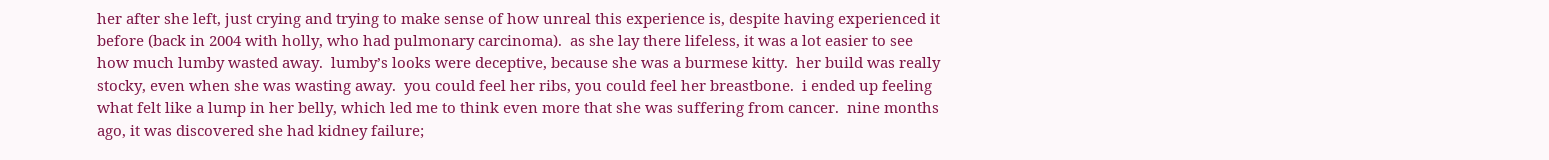her after she left, just crying and trying to make sense of how unreal this experience is, despite having experienced it before (back in 2004 with holly, who had pulmonary carcinoma).  as she lay there lifeless, it was a lot easier to see how much lumby wasted away.  lumby’s looks were deceptive, because she was a burmese kitty.  her build was really stocky, even when she was wasting away.  you could feel her ribs, you could feel her breastbone.  i ended up feeling what felt like a lump in her belly, which led me to think even more that she was suffering from cancer.  nine months ago, it was discovered she had kidney failure;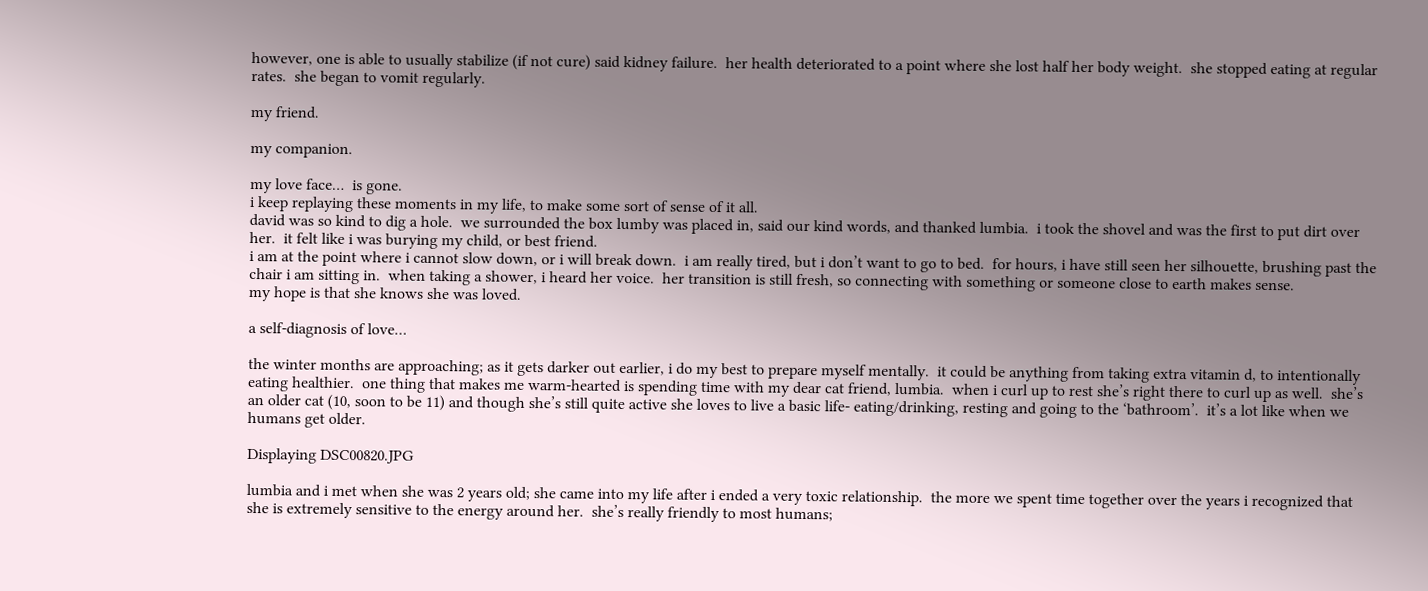however, one is able to usually stabilize (if not cure) said kidney failure.  her health deteriorated to a point where she lost half her body weight.  she stopped eating at regular rates.  she began to vomit regularly.

my friend.

my companion.

my love face…  is gone.
i keep replaying these moments in my life, to make some sort of sense of it all.
david was so kind to dig a hole.  we surrounded the box lumby was placed in, said our kind words, and thanked lumbia.  i took the shovel and was the first to put dirt over her.  it felt like i was burying my child, or best friend.
i am at the point where i cannot slow down, or i will break down.  i am really tired, but i don’t want to go to bed.  for hours, i have still seen her silhouette, brushing past the chair i am sitting in.  when taking a shower, i heard her voice.  her transition is still fresh, so connecting with something or someone close to earth makes sense.
my hope is that she knows she was loved.

a self-diagnosis of love…

the winter months are approaching; as it gets darker out earlier, i do my best to prepare myself mentally.  it could be anything from taking extra vitamin d, to intentionally eating healthier.  one thing that makes me warm-hearted is spending time with my dear cat friend, lumbia.  when i curl up to rest she’s right there to curl up as well.  she’s an older cat (10, soon to be 11) and though she’s still quite active she loves to live a basic life- eating/drinking, resting and going to the ‘bathroom’.  it’s a lot like when we humans get older.

Displaying DSC00820.JPG

lumbia and i met when she was 2 years old; she came into my life after i ended a very toxic relationship.  the more we spent time together over the years i recognized that she is extremely sensitive to the energy around her.  she’s really friendly to most humans;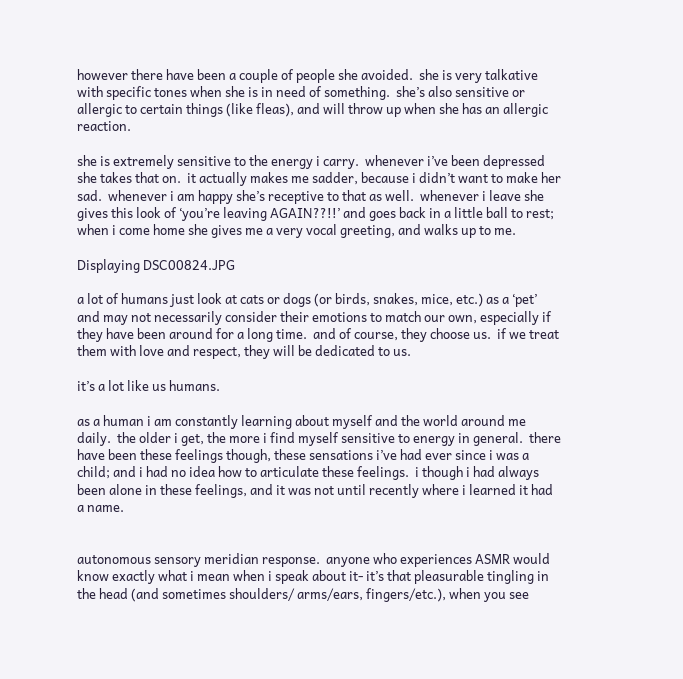however there have been a couple of people she avoided.  she is very talkative with specific tones when she is in need of something.  she’s also sensitive or allergic to certain things (like fleas), and will throw up when she has an allergic reaction.

she is extremely sensitive to the energy i carry.  whenever i’ve been depressed she takes that on.  it actually makes me sadder, because i didn’t want to make her sad.  whenever i am happy she’s receptive to that as well.  whenever i leave she gives this look of ‘you’re leaving AGAIN??!!’ and goes back in a little ball to rest; when i come home she gives me a very vocal greeting, and walks up to me.

Displaying DSC00824.JPG

a lot of humans just look at cats or dogs (or birds, snakes, mice, etc.) as a ‘pet’ and may not necessarily consider their emotions to match our own, especially if they have been around for a long time.  and of course, they choose us.  if we treat them with love and respect, they will be dedicated to us.

it’s a lot like us humans.

as a human i am constantly learning about myself and the world around me daily.  the older i get, the more i find myself sensitive to energy in general.  there have been these feelings though, these sensations i’ve had ever since i was a child; and i had no idea how to articulate these feelings.  i though i had always been alone in these feelings, and it was not until recently where i learned it had a name.


autonomous sensory meridian response.  anyone who experiences ASMR would know exactly what i mean when i speak about it- it’s that pleasurable tingling in the head (and sometimes shoulders/ arms/ears, fingers/etc.), when you see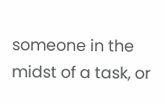someone in the midst of a task, or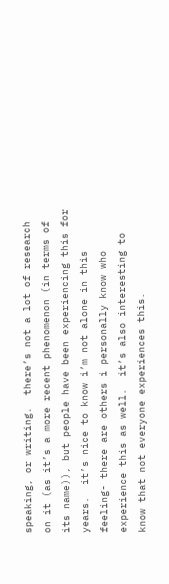speaking, or writing.  there’s not a lot of research on it (as it’s a more recent phenomenon (in terms of its name)), but people have been experiencing this for years.  it’s nice to know i’m not alone in this feeling- there are others i personally know who experience this as well.  it’s also interesting to know that not everyone experiences this.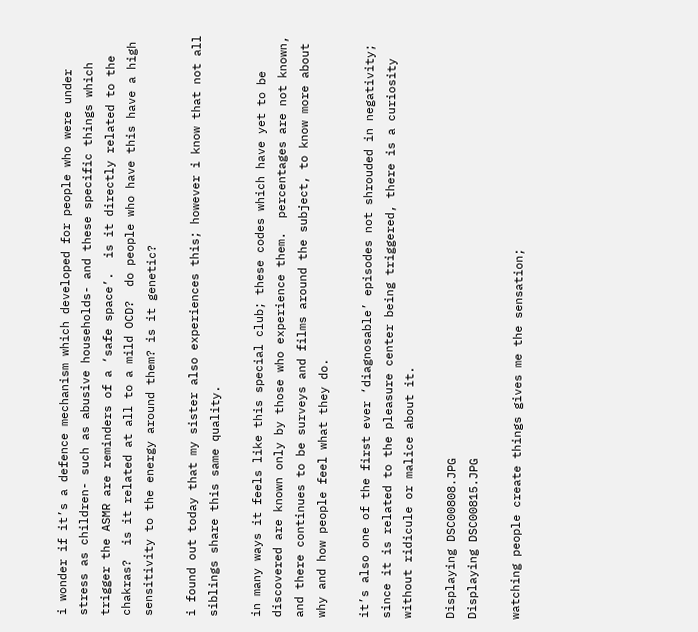i wonder if it’s a defence mechanism which developed for people who were under stress as children- such as abusive households- and these specific things which trigger the ASMR are reminders of a ‘safe space’.  is it directly related to the chakras?  is it related at all to a mild OCD?  do people who have this have a high sensitivity to the energy around them? is it genetic?

i found out today that my sister also experiences this; however i know that not all siblings share this same quality.

in many ways it feels like this special club; these codes which have yet to be discovered are known only by those who experience them.  percentages are not known, and there continues to be surveys and films around the subject, to know more about why and how people feel what they do.

it’s also one of the first ever ‘diagnosable’ episodes not shrouded in negativity; since it is related to the pleasure center being triggered, there is a curiosity without ridicule or malice about it.

Displaying DSC00808.JPG
Displaying DSC00815.JPG

watching people create things gives me the sensation;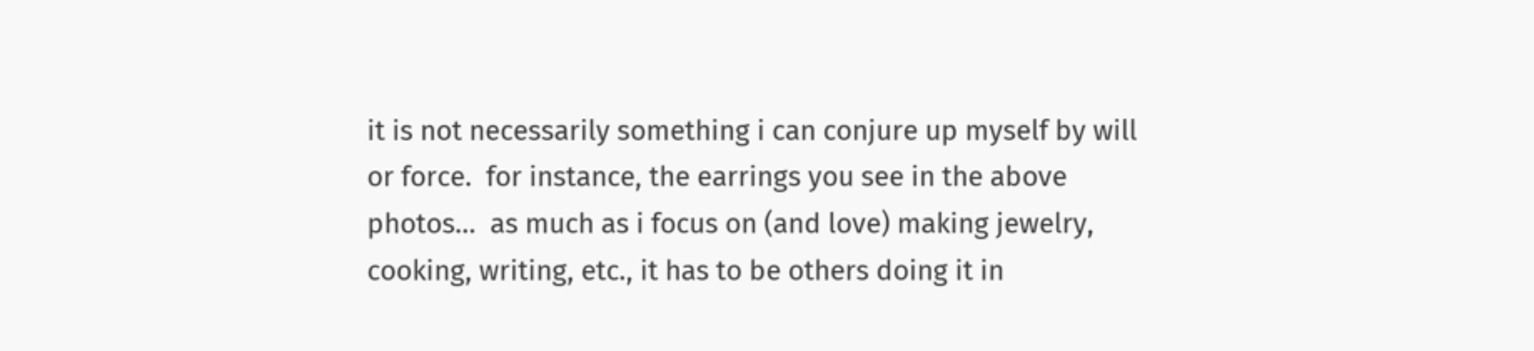it is not necessarily something i can conjure up myself by will or force.  for instance, the earrings you see in the above photos…  as much as i focus on (and love) making jewelry, cooking, writing, etc., it has to be others doing it in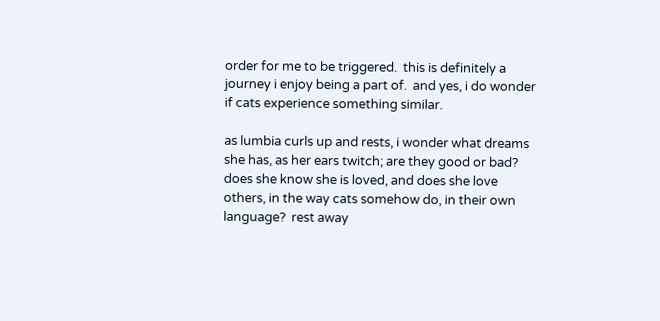order for me to be triggered.  this is definitely a journey i enjoy being a part of.  and yes, i do wonder if cats experience something similar.

as lumbia curls up and rests, i wonder what dreams she has, as her ears twitch; are they good or bad?  does she know she is loved, and does she love others, in the way cats somehow do, in their own language?  rest away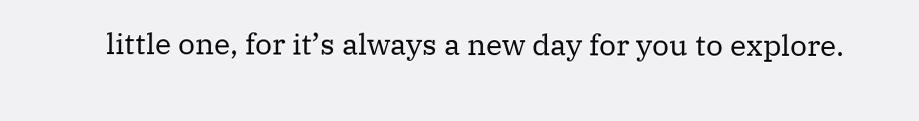little one, for it’s always a new day for you to explore.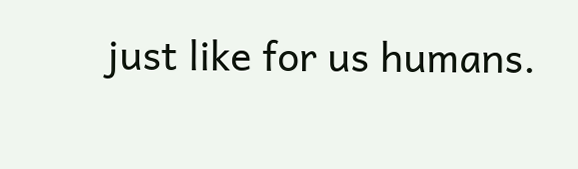just like for us humans.